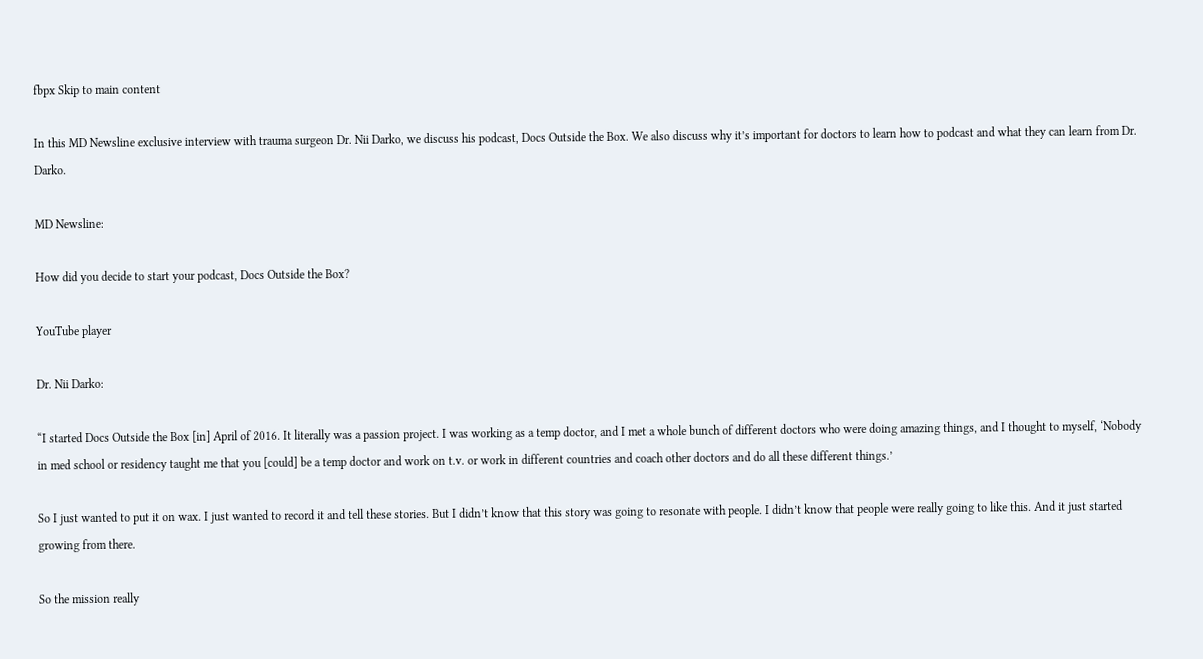fbpx Skip to main content

In this MD Newsline exclusive interview with trauma surgeon Dr. Nii Darko, we discuss his podcast, Docs Outside the Box. We also discuss why it’s important for doctors to learn how to podcast and what they can learn from Dr. Darko.

MD Newsline:

How did you decide to start your podcast, Docs Outside the Box?

YouTube player

Dr. Nii Darko:

“I started Docs Outside the Box [in] April of 2016. It literally was a passion project. I was working as a temp doctor, and I met a whole bunch of different doctors who were doing amazing things, and I thought to myself, ‘Nobody in med school or residency taught me that you [could] be a temp doctor and work on t.v. or work in different countries and coach other doctors and do all these different things.’

So I just wanted to put it on wax. I just wanted to record it and tell these stories. But I didn’t know that this story was going to resonate with people. I didn’t know that people were really going to like this. And it just started growing from there.

So the mission really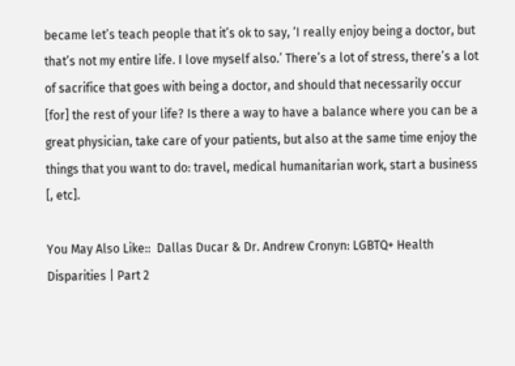became let’s teach people that it’s ok to say, ‘I really enjoy being a doctor, but that’s not my entire life. I love myself also.’ There’s a lot of stress, there’s a lot of sacrifice that goes with being a doctor, and should that necessarily occur [for] the rest of your life? Is there a way to have a balance where you can be a great physician, take care of your patients, but also at the same time enjoy the things that you want to do: travel, medical humanitarian work, start a business [, etc].

You May Also Like::  Dallas Ducar & Dr. Andrew Cronyn: LGBTQ+ Health Disparities | Part 2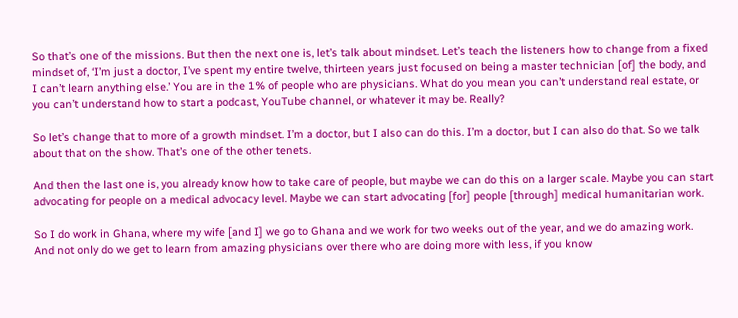So that’s one of the missions. But then the next one is, let’s talk about mindset. Let’s teach the listeners how to change from a fixed mindset of, ‘I’m just a doctor, I’ve spent my entire twelve, thirteen years just focused on being a master technician [of] the body, and I can’t learn anything else.’ You are in the 1% of people who are physicians. What do you mean you can’t understand real estate, or you can’t understand how to start a podcast, YouTube channel, or whatever it may be. Really?

So let’s change that to more of a growth mindset. I’m a doctor, but I also can do this. I’m a doctor, but I can also do that. So we talk about that on the show. That’s one of the other tenets.

And then the last one is, you already know how to take care of people, but maybe we can do this on a larger scale. Maybe you can start advocating for people on a medical advocacy level. Maybe we can start advocating [for] people [through] medical humanitarian work.

So I do work in Ghana, where my wife [and I] we go to Ghana and we work for two weeks out of the year, and we do amazing work. And not only do we get to learn from amazing physicians over there who are doing more with less, if you know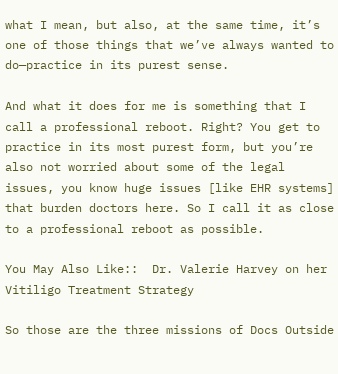what I mean, but also, at the same time, it’s one of those things that we’ve always wanted to do—practice in its purest sense.

And what it does for me is something that I call a professional reboot. Right? You get to practice in its most purest form, but you’re also not worried about some of the legal issues, you know huge issues [like EHR systems] that burden doctors here. So I call it as close to a professional reboot as possible.

You May Also Like::  Dr. Valerie Harvey on her Vitiligo Treatment Strategy

So those are the three missions of Docs Outside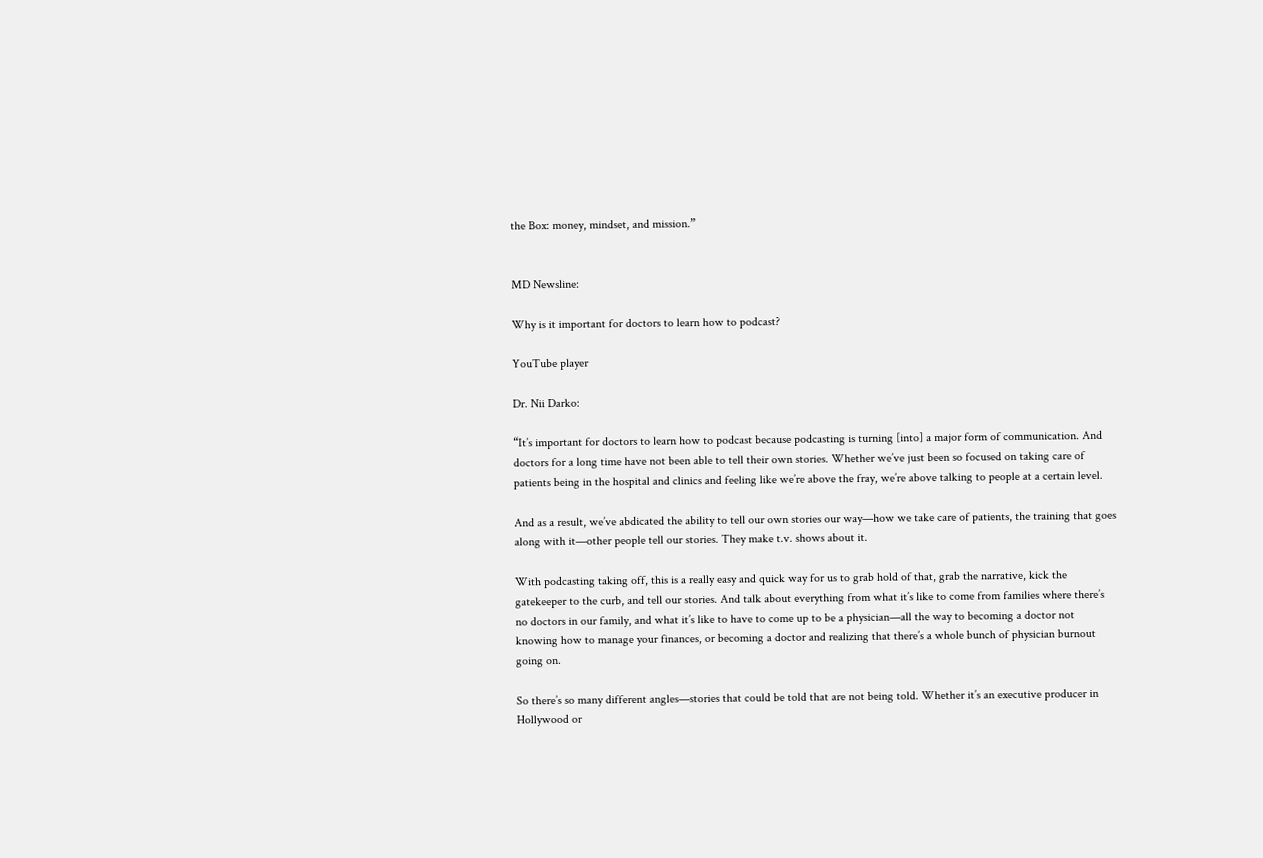the Box: money, mindset, and mission.”


MD Newsline:

Why is it important for doctors to learn how to podcast?

YouTube player

Dr. Nii Darko:

“It’s important for doctors to learn how to podcast because podcasting is turning [into] a major form of communication. And doctors for a long time have not been able to tell their own stories. Whether we’ve just been so focused on taking care of patients being in the hospital and clinics and feeling like we’re above the fray, we’re above talking to people at a certain level.

And as a result, we’ve abdicated the ability to tell our own stories our way—how we take care of patients, the training that goes along with it—other people tell our stories. They make t.v. shows about it.

With podcasting taking off, this is a really easy and quick way for us to grab hold of that, grab the narrative, kick the gatekeeper to the curb, and tell our stories. And talk about everything from what it’s like to come from families where there’s no doctors in our family, and what it’s like to have to come up to be a physician—all the way to becoming a doctor not knowing how to manage your finances, or becoming a doctor and realizing that there’s a whole bunch of physician burnout going on.

So there’s so many different angles—stories that could be told that are not being told. Whether it’s an executive producer in Hollywood or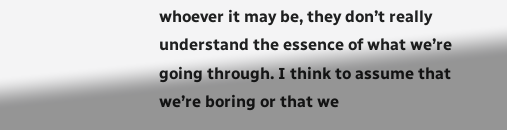whoever it may be, they don’t really understand the essence of what we’re going through. I think to assume that we’re boring or that we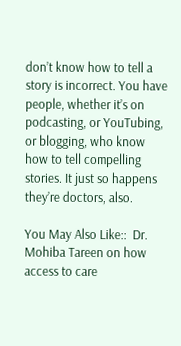don’t know how to tell a story is incorrect. You have people, whether it’s on podcasting, or YouTubing, or blogging, who know how to tell compelling stories. It just so happens they’re doctors, also.

You May Also Like::  Dr. Mohiba Tareen on how access to care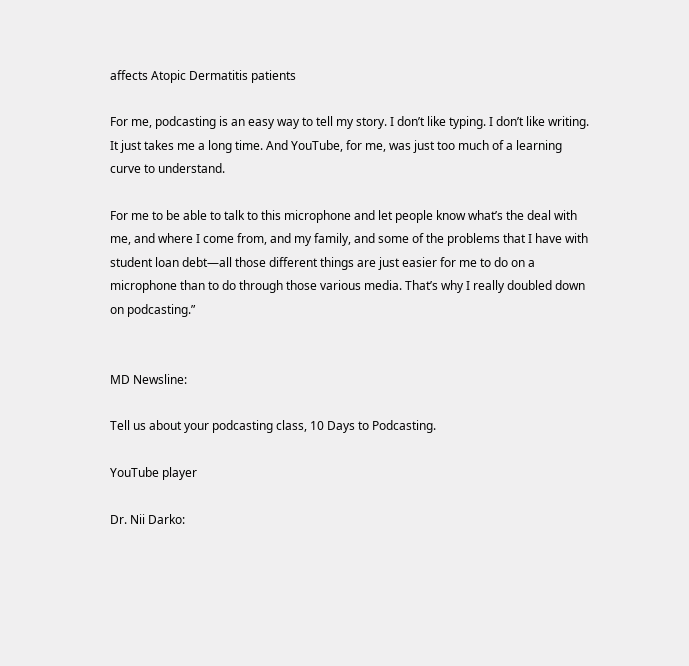affects Atopic Dermatitis patients

For me, podcasting is an easy way to tell my story. I don’t like typing. I don’t like writing. It just takes me a long time. And YouTube, for me, was just too much of a learning curve to understand.

For me to be able to talk to this microphone and let people know what’s the deal with me, and where I come from, and my family, and some of the problems that I have with student loan debt—all those different things are just easier for me to do on a microphone than to do through those various media. That’s why I really doubled down on podcasting.”


MD Newsline:

Tell us about your podcasting class, 10 Days to Podcasting.

YouTube player

Dr. Nii Darko: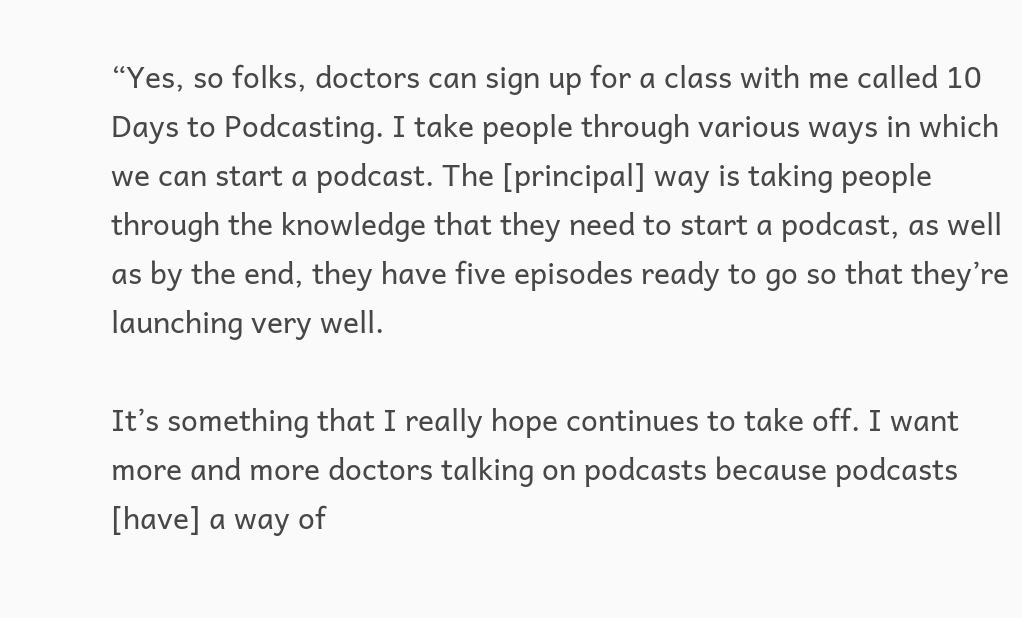“Yes, so folks, doctors can sign up for a class with me called 10 Days to Podcasting. I take people through various ways in which we can start a podcast. The [principal] way is taking people through the knowledge that they need to start a podcast, as well as by the end, they have five episodes ready to go so that they’re launching very well.

It’s something that I really hope continues to take off. I want more and more doctors talking on podcasts because podcasts [have] a way of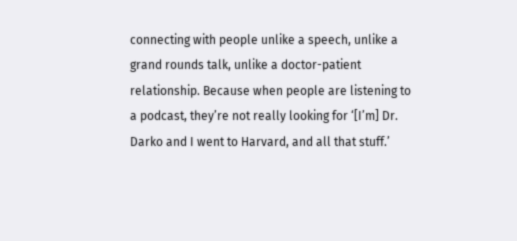connecting with people unlike a speech, unlike a grand rounds talk, unlike a doctor-patient relationship. Because when people are listening to a podcast, they’re not really looking for ‘[I’m] Dr. Darko and I went to Harvard, and all that stuff.’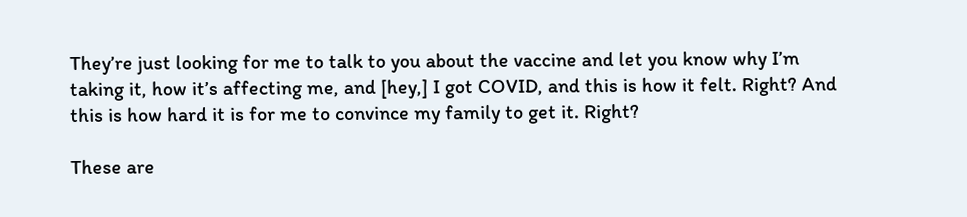They’re just looking for me to talk to you about the vaccine and let you know why I’m taking it, how it’s affecting me, and [hey,] I got COVID, and this is how it felt. Right? And this is how hard it is for me to convince my family to get it. Right?

These are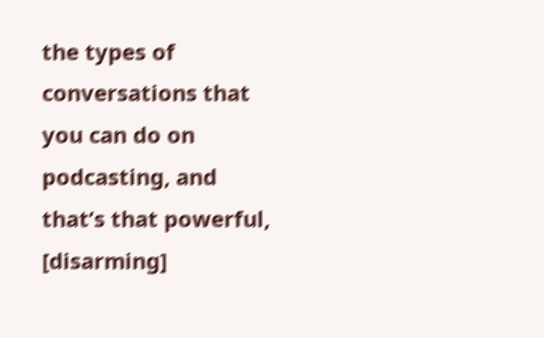the types of conversations that you can do on podcasting, and that’s that powerful, [disarming]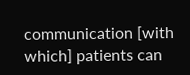communication [with which] patients can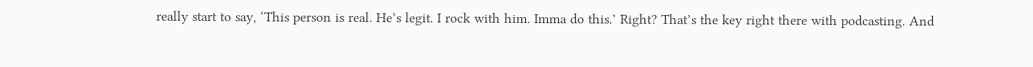really start to say, ‘This person is real. He’s legit. I rock with him. Imma do this.’ Right? That’s the key right there with podcasting. And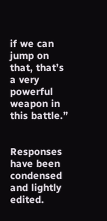if we can jump on that, that’s a very powerful weapon in this battle.”


Responses have been condensed and lightly edited.